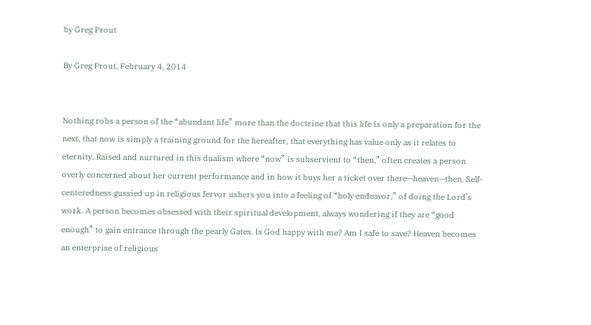by Greg Prout

By Greg Prout, February 4, 2014


Nothing robs a person of the “abundant life” more than the doctrine that this life is only a preparation for the next, that now is simply a training ground for the hereafter, that everything has value only as it relates to eternity. Raised and nurtured in this dualism where “now” is subservient to “then,” often creates a person overly concerned about her current performance and in how it buys her a ticket over there—heaven—then. Self-centeredness gussied up in religious fervor ushers you into a feeling of “holy endeavor,” of doing the Lord’s work. A person becomes obsessed with their spiritual development, always wondering if they are “good enough” to gain entrance through the pearly Gates. Is God happy with me? Am I safe to save? Heaven becomes an enterprise of religious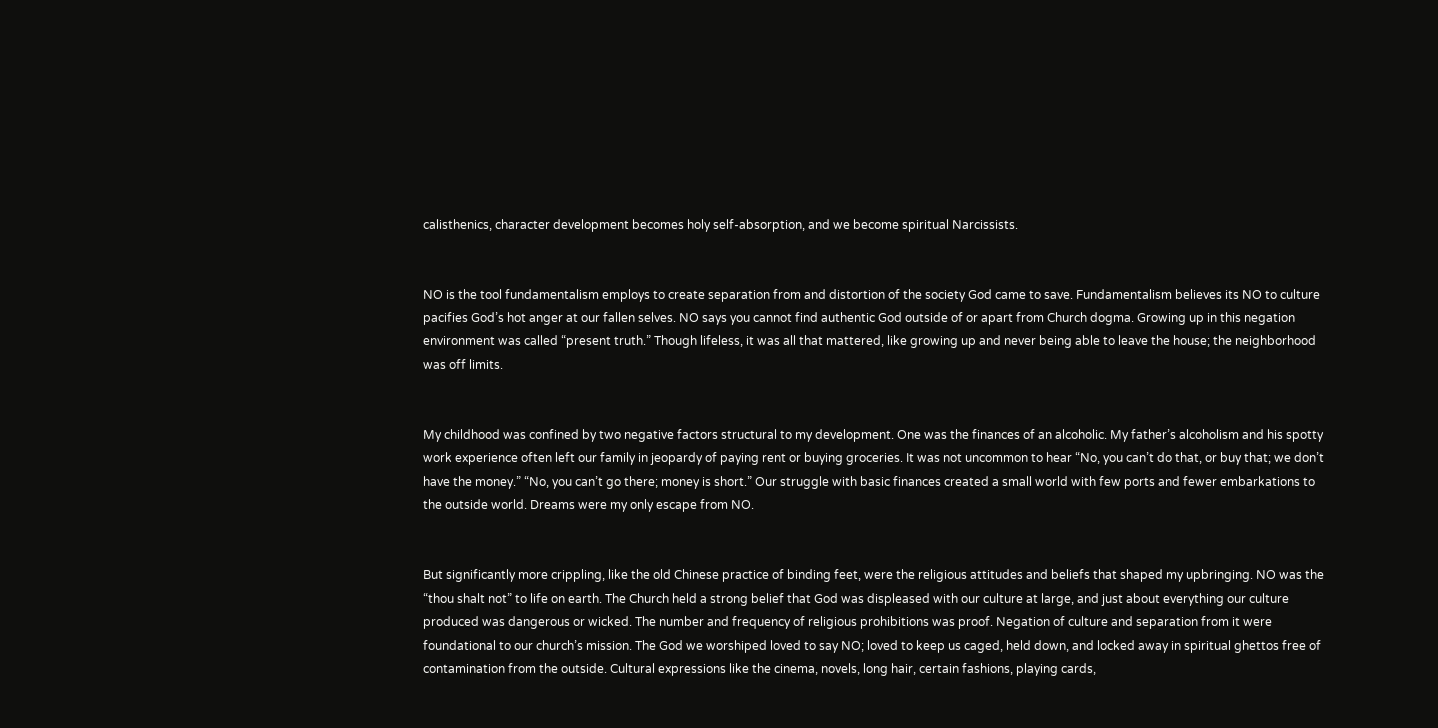calisthenics, character development becomes holy self-absorption, and we become spiritual Narcissists.


NO is the tool fundamentalism employs to create separation from and distortion of the society God came to save. Fundamentalism believes its NO to culture pacifies God’s hot anger at our fallen selves. NO says you cannot find authentic God outside of or apart from Church dogma. Growing up in this negation environment was called “present truth.” Though lifeless, it was all that mattered, like growing up and never being able to leave the house; the neighborhood was off limits.


My childhood was confined by two negative factors structural to my development. One was the finances of an alcoholic. My father’s alcoholism and his spotty work experience often left our family in jeopardy of paying rent or buying groceries. It was not uncommon to hear “No, you can’t do that, or buy that; we don’t have the money.” “No, you can’t go there; money is short.” Our struggle with basic finances created a small world with few ports and fewer embarkations to the outside world. Dreams were my only escape from NO.


But significantly more crippling, like the old Chinese practice of binding feet, were the religious attitudes and beliefs that shaped my upbringing. NO was the “thou shalt not” to life on earth. The Church held a strong belief that God was displeased with our culture at large, and just about everything our culture produced was dangerous or wicked. The number and frequency of religious prohibitions was proof. Negation of culture and separation from it were foundational to our church’s mission. The God we worshiped loved to say NO; loved to keep us caged, held down, and locked away in spiritual ghettos free of contamination from the outside. Cultural expressions like the cinema, novels, long hair, certain fashions, playing cards,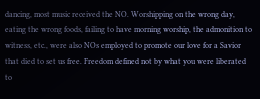dancing, most music received the NO. Worshipping on the wrong day, eating the wrong foods, failing to have morning worship, the admonition to witness, etc., were also NOs employed to promote our love for a Savior that died to set us free. Freedom defined not by what you were liberated to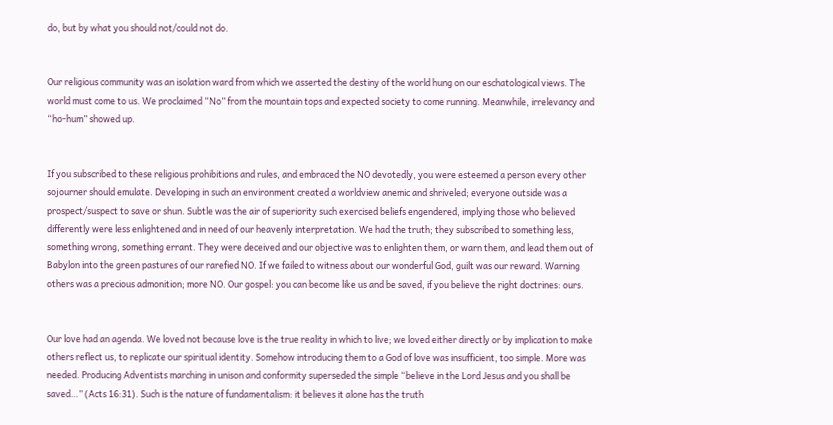do, but by what you should not/could not do.


Our religious community was an isolation ward from which we asserted the destiny of the world hung on our eschatological views. The world must come to us. We proclaimed “No” from the mountain tops and expected society to come running. Meanwhile, irrelevancy and “ho-hum” showed up.


If you subscribed to these religious prohibitions and rules, and embraced the NO devotedly, you were esteemed a person every other sojourner should emulate. Developing in such an environment created a worldview anemic and shriveled; everyone outside was a prospect/suspect to save or shun. Subtle was the air of superiority such exercised beliefs engendered, implying those who believed differently were less enlightened and in need of our heavenly interpretation. We had the truth; they subscribed to something less, something wrong, something errant. They were deceived and our objective was to enlighten them, or warn them, and lead them out of Babylon into the green pastures of our rarefied NO. If we failed to witness about our wonderful God, guilt was our reward. Warning others was a precious admonition; more NO. Our gospel: you can become like us and be saved, if you believe the right doctrines: ours.


Our love had an agenda. We loved not because love is the true reality in which to live; we loved either directly or by implication to make others reflect us, to replicate our spiritual identity. Somehow introducing them to a God of love was insufficient, too simple. More was needed. Producing Adventists marching in unison and conformity superseded the simple “believe in the Lord Jesus and you shall be saved…” (Acts 16:31). Such is the nature of fundamentalism: it believes it alone has the truth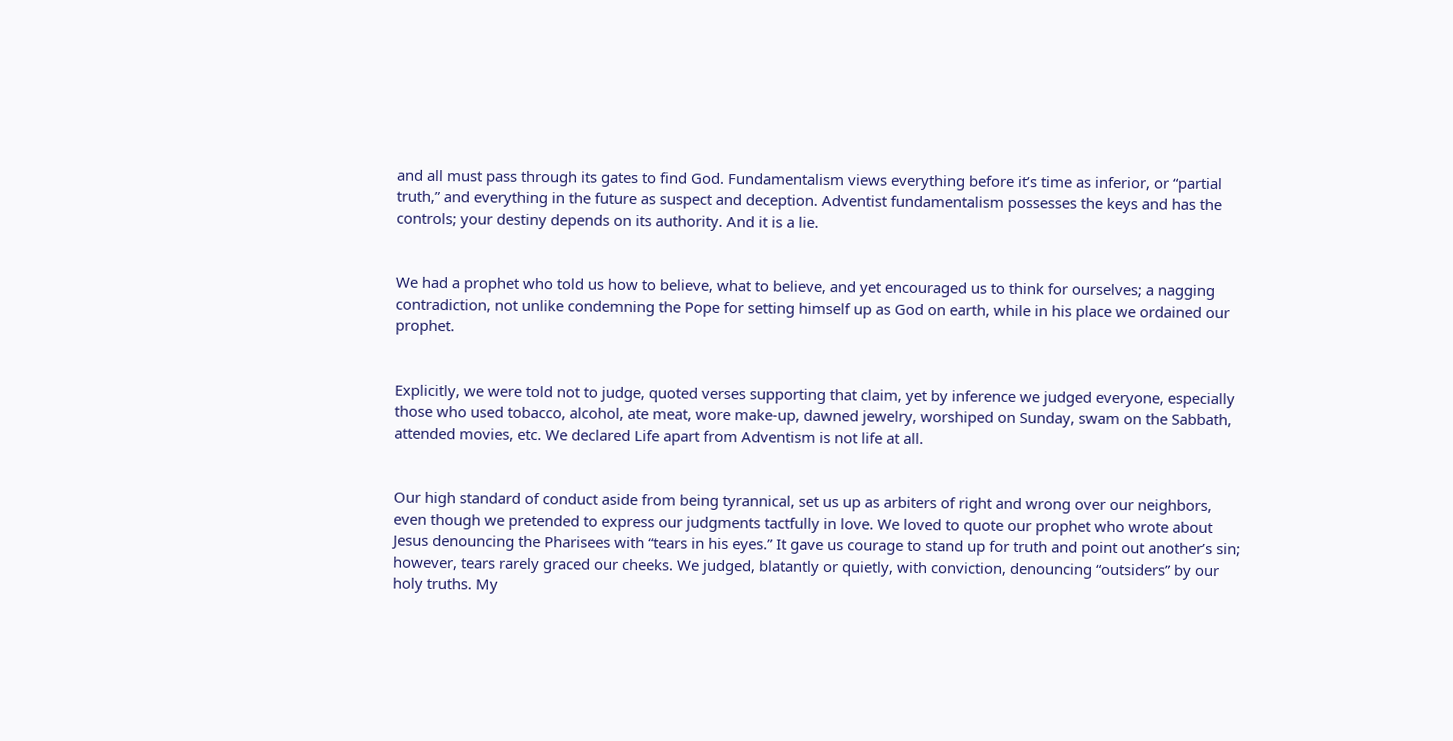and all must pass through its gates to find God. Fundamentalism views everything before it’s time as inferior, or “partial truth,” and everything in the future as suspect and deception. Adventist fundamentalism possesses the keys and has the controls; your destiny depends on its authority. And it is a lie.


We had a prophet who told us how to believe, what to believe, and yet encouraged us to think for ourselves; a nagging contradiction, not unlike condemning the Pope for setting himself up as God on earth, while in his place we ordained our prophet.


Explicitly, we were told not to judge, quoted verses supporting that claim, yet by inference we judged everyone, especially those who used tobacco, alcohol, ate meat, wore make-up, dawned jewelry, worshiped on Sunday, swam on the Sabbath, attended movies, etc. We declared Life apart from Adventism is not life at all.


Our high standard of conduct aside from being tyrannical, set us up as arbiters of right and wrong over our neighbors, even though we pretended to express our judgments tactfully in love. We loved to quote our prophet who wrote about Jesus denouncing the Pharisees with “tears in his eyes.” It gave us courage to stand up for truth and point out another’s sin; however, tears rarely graced our cheeks. We judged, blatantly or quietly, with conviction, denouncing “outsiders” by our holy truths. My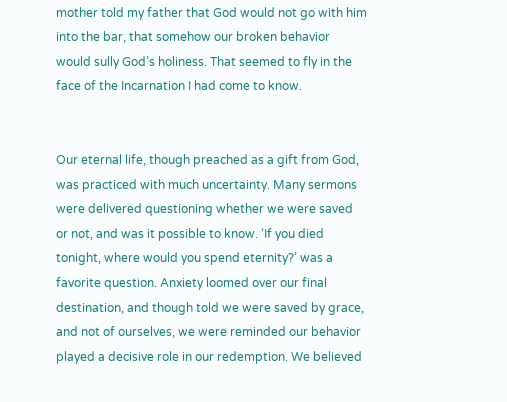mother told my father that God would not go with him into the bar, that somehow our broken behavior would sully God’s holiness. That seemed to fly in the face of the Incarnation I had come to know.


Our eternal life, though preached as a gift from God, was practiced with much uncertainty. Many sermons were delivered questioning whether we were saved or not, and was it possible to know. ‘If you died tonight, where would you spend eternity?’ was a favorite question. Anxiety loomed over our final destination, and though told we were saved by grace, and not of ourselves, we were reminded our behavior played a decisive role in our redemption. We believed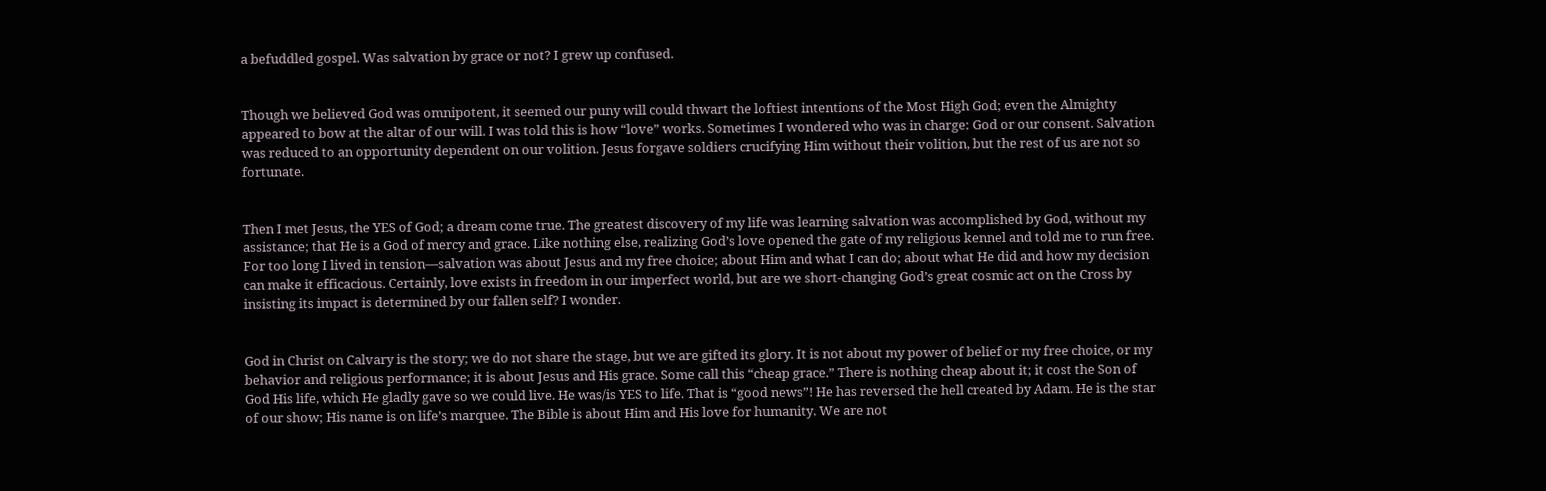a befuddled gospel. Was salvation by grace or not? I grew up confused.


Though we believed God was omnipotent, it seemed our puny will could thwart the loftiest intentions of the Most High God; even the Almighty appeared to bow at the altar of our will. I was told this is how “love” works. Sometimes I wondered who was in charge: God or our consent. Salvation was reduced to an opportunity dependent on our volition. Jesus forgave soldiers crucifying Him without their volition, but the rest of us are not so fortunate.


Then I met Jesus, the YES of God; a dream come true. The greatest discovery of my life was learning salvation was accomplished by God, without my assistance; that He is a God of mercy and grace. Like nothing else, realizing God’s love opened the gate of my religious kennel and told me to run free. For too long I lived in tension—salvation was about Jesus and my free choice; about Him and what I can do; about what He did and how my decision can make it efficacious. Certainly, love exists in freedom in our imperfect world, but are we short-changing God’s great cosmic act on the Cross by insisting its impact is determined by our fallen self? I wonder.


God in Christ on Calvary is the story; we do not share the stage, but we are gifted its glory. It is not about my power of belief or my free choice, or my behavior and religious performance; it is about Jesus and His grace. Some call this “cheap grace.” There is nothing cheap about it; it cost the Son of God His life, which He gladly gave so we could live. He was/is YES to life. That is “good news”! He has reversed the hell created by Adam. He is the star of our show; His name is on life’s marquee. The Bible is about Him and His love for humanity. We are not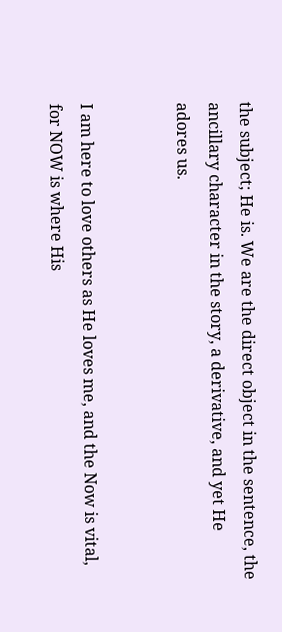the subject; He is. We are the direct object in the sentence, the ancillary character in the story, a derivative, and yet He adores us.


I am here to love others as He loves me, and the Now is vital, for NOW is where His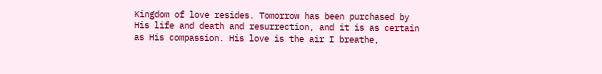Kingdom of love resides. Tomorrow has been purchased by His life and death and resurrection, and it is as certain as His compassion. His love is the air I breathe,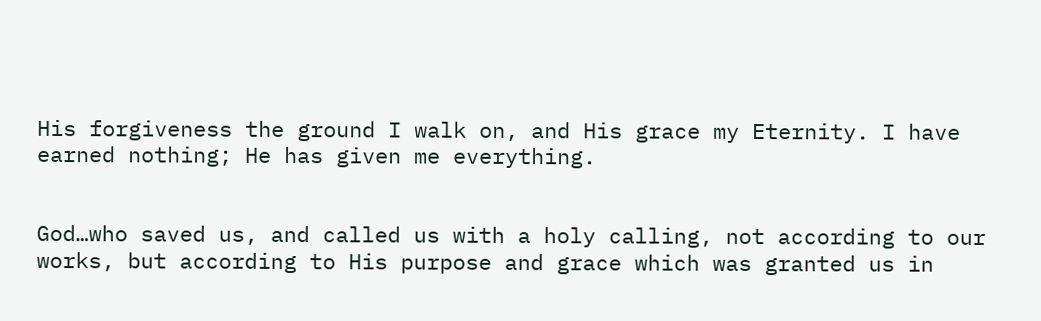His forgiveness the ground I walk on, and His grace my Eternity. I have earned nothing; He has given me everything.


God…who saved us, and called us with a holy calling, not according to our works, but according to His purpose and grace which was granted us in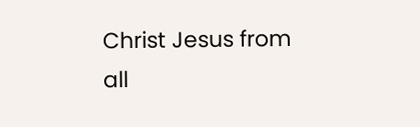Christ Jesus from all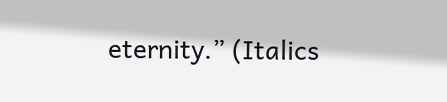eternity.” (Italics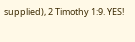supplied), 2 Timothy 1:9. YES!